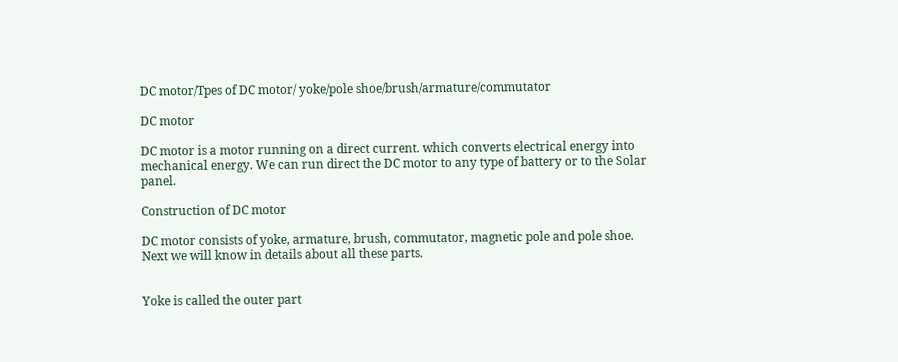DC motor/Tpes of DC motor/ yoke/pole shoe/brush/armature/commutator

DC motor

DC motor is a motor running on a direct current. which converts electrical energy into mechanical energy. We can run direct the DC motor to any type of battery or to the Solar panel.

Construction of DC motor

DC motor consists of yoke, armature, brush, commutator, magnetic pole and pole shoe. Next we will know in details about all these parts.


Yoke is called the outer part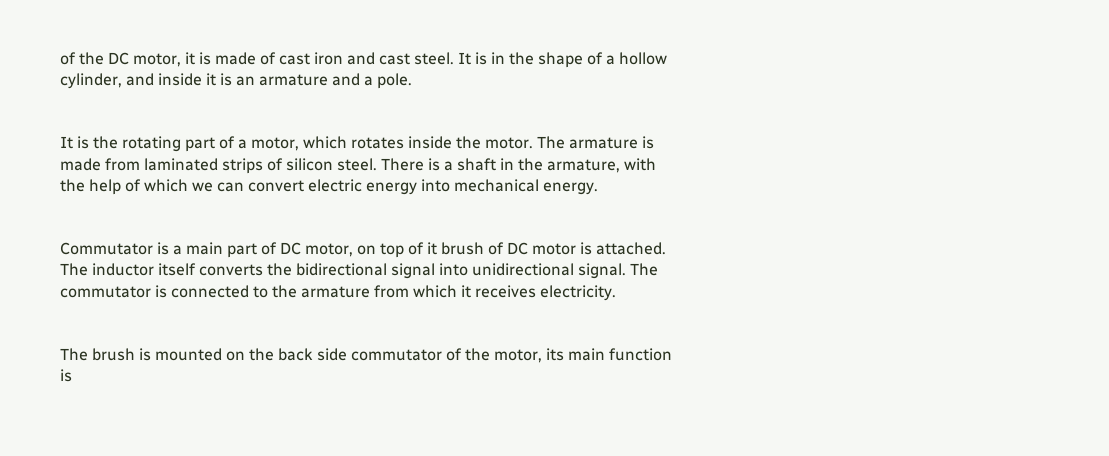of the DC motor, it is made of cast iron and cast steel. It is in the shape of a hollow cylinder, and inside it is an armature and a pole.


It is the rotating part of a motor, which rotates inside the motor. The armature is made from laminated strips of silicon steel. There is a shaft in the armature, with the help of which we can convert electric energy into mechanical energy.


Commutator is a main part of DC motor, on top of it brush of DC motor is attached. The inductor itself converts the bidirectional signal into unidirectional signal. The commutator is connected to the armature from which it receives electricity.


The brush is mounted on the back side commutator of the motor, its main function is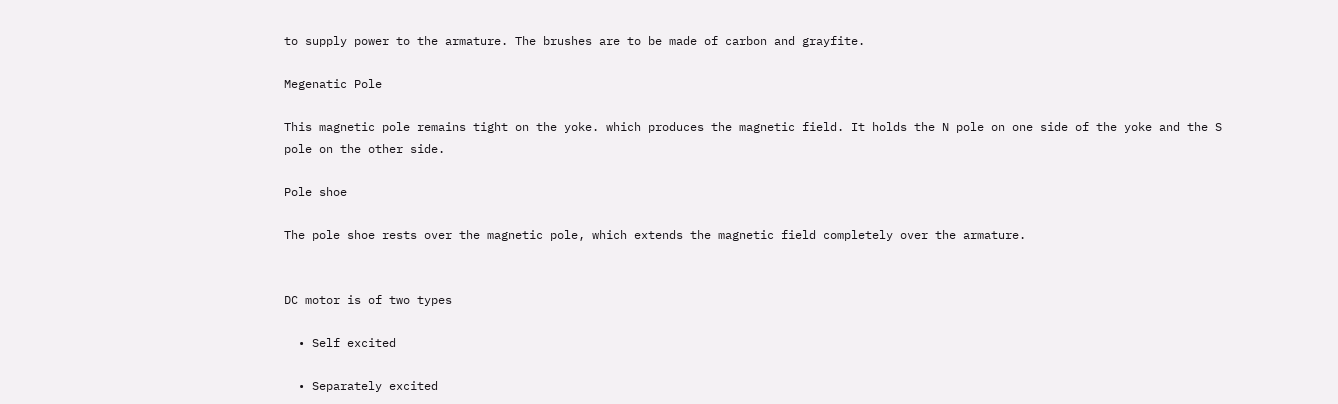to supply power to the armature. The brushes are to be made of carbon and grayfite.

Megenatic Pole

This magnetic pole remains tight on the yoke. which produces the magnetic field. It holds the N pole on one side of the yoke and the S pole on the other side.

Pole shoe

The pole shoe rests over the magnetic pole, which extends the magnetic field completely over the armature.


DC motor is of two types

  • Self excited

  • Separately excited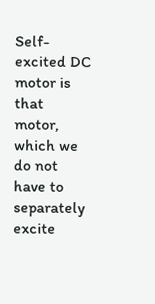Self-excited DC motor is that motor, which we do not have to separately excite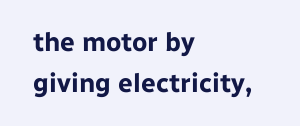the motor by giving electricity,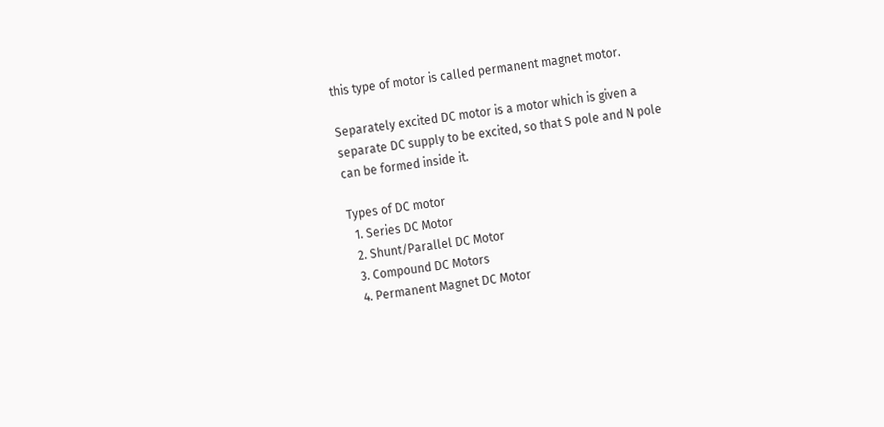this type of motor is called permanent magnet motor.

Separately excited DC motor is a motor which is given a separate DC supply to be excited, so that S pole and N pole can be formed inside it.

Types of DC motor
  1. Series DC Motor
  2. Shunt/Parallel DC Motor
  3. Compound DC Motors
  4. Permanent Magnet DC Motor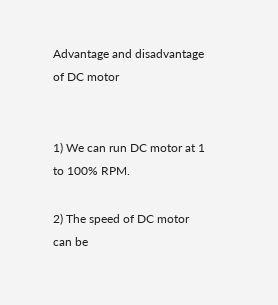Advantage and disadvantage of DC motor


1) We can run DC motor at 1 to 100% RPM.

2) The speed of DC motor can be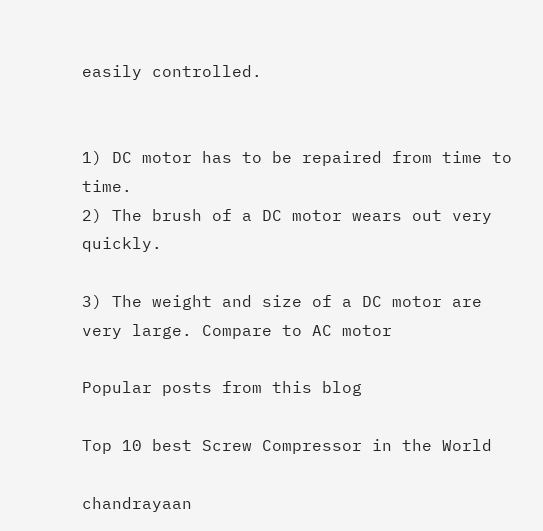easily controlled.


1) DC motor has to be repaired from time to time.
2) The brush of a DC motor wears out very quickly.

3) The weight and size of a DC motor are very large. Compare to AC motor

Popular posts from this blog

Top 10 best Screw Compressor in the World

chandrayaan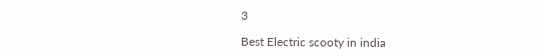3

Best Electric scooty in india